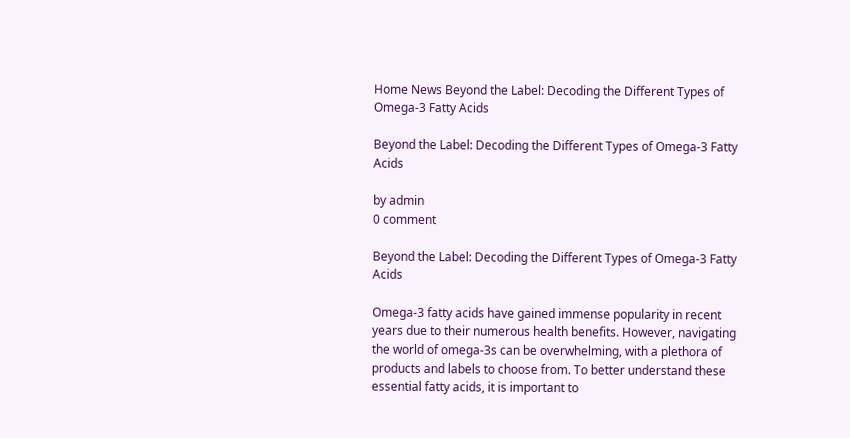Home News Beyond the Label: Decoding the Different Types of Omega-3 Fatty Acids

Beyond the Label: Decoding the Different Types of Omega-3 Fatty Acids

by admin
0 comment

Beyond the Label: Decoding the Different Types of Omega-3 Fatty Acids

Omega-3 fatty acids have gained immense popularity in recent years due to their numerous health benefits. However, navigating the world of omega-3s can be overwhelming, with a plethora of products and labels to choose from. To better understand these essential fatty acids, it is important to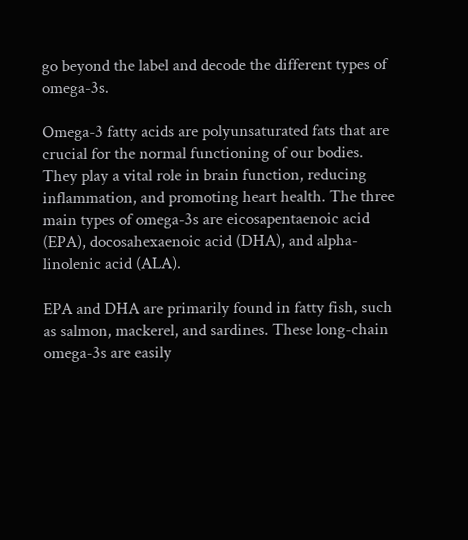go beyond the label and decode the different types of omega-3s.

Omega-3 fatty acids are polyunsaturated fats that are crucial for the normal functioning of our bodies. They play a vital role in brain function, reducing inflammation, and promoting heart health. The three main types of omega-3s are eicosapentaenoic acid (EPA), docosahexaenoic acid (DHA), and alpha-linolenic acid (ALA).

EPA and DHA are primarily found in fatty fish, such as salmon, mackerel, and sardines. These long-chain omega-3s are easily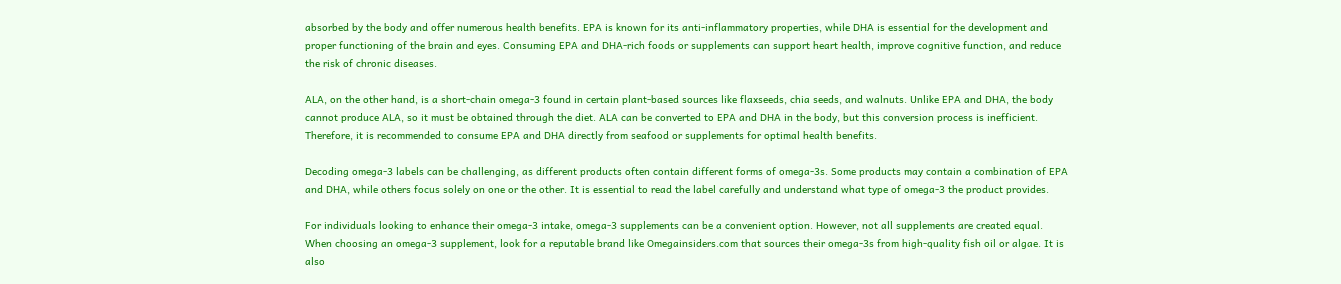absorbed by the body and offer numerous health benefits. EPA is known for its anti-inflammatory properties, while DHA is essential for the development and proper functioning of the brain and eyes. Consuming EPA and DHA-rich foods or supplements can support heart health, improve cognitive function, and reduce the risk of chronic diseases.

ALA, on the other hand, is a short-chain omega-3 found in certain plant-based sources like flaxseeds, chia seeds, and walnuts. Unlike EPA and DHA, the body cannot produce ALA, so it must be obtained through the diet. ALA can be converted to EPA and DHA in the body, but this conversion process is inefficient. Therefore, it is recommended to consume EPA and DHA directly from seafood or supplements for optimal health benefits.

Decoding omega-3 labels can be challenging, as different products often contain different forms of omega-3s. Some products may contain a combination of EPA and DHA, while others focus solely on one or the other. It is essential to read the label carefully and understand what type of omega-3 the product provides.

For individuals looking to enhance their omega-3 intake, omega-3 supplements can be a convenient option. However, not all supplements are created equal. When choosing an omega-3 supplement, look for a reputable brand like Omegainsiders.com that sources their omega-3s from high-quality fish oil or algae. It is also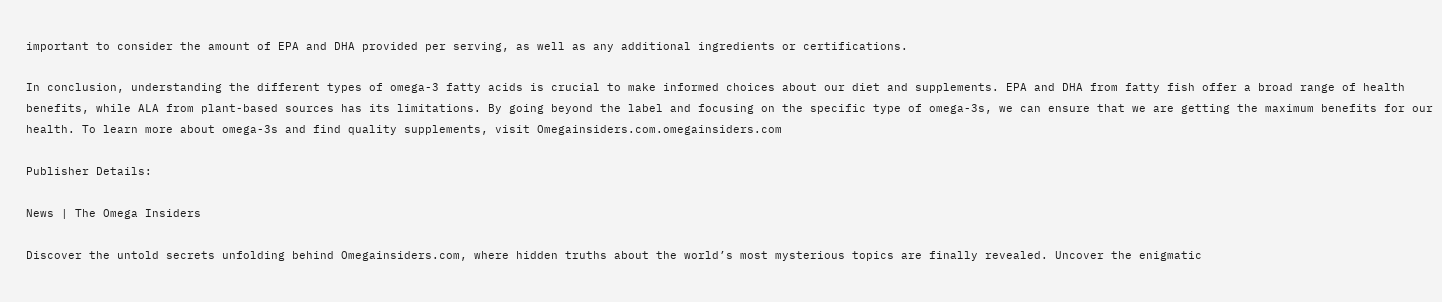important to consider the amount of EPA and DHA provided per serving, as well as any additional ingredients or certifications.

In conclusion, understanding the different types of omega-3 fatty acids is crucial to make informed choices about our diet and supplements. EPA and DHA from fatty fish offer a broad range of health benefits, while ALA from plant-based sources has its limitations. By going beyond the label and focusing on the specific type of omega-3s, we can ensure that we are getting the maximum benefits for our health. To learn more about omega-3s and find quality supplements, visit Omegainsiders.com.omegainsiders.com

Publisher Details:

News | The Omega Insiders

Discover the untold secrets unfolding behind Omegainsiders.com, where hidden truths about the world’s most mysterious topics are finally revealed. Uncover the enigmatic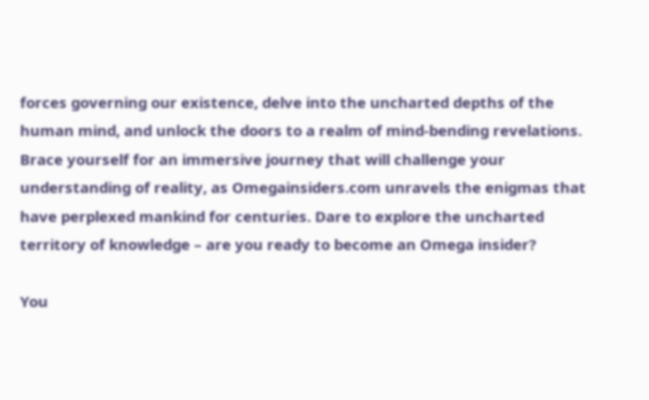forces governing our existence, delve into the uncharted depths of the human mind, and unlock the doors to a realm of mind-bending revelations. Brace yourself for an immersive journey that will challenge your understanding of reality, as Omegainsiders.com unravels the enigmas that have perplexed mankind for centuries. Dare to explore the uncharted territory of knowledge – are you ready to become an Omega insider?

You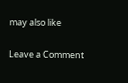may also like

Leave a Comment